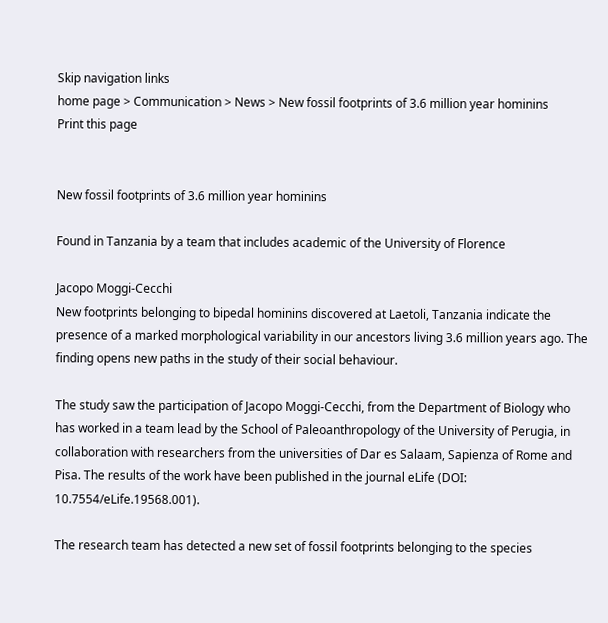Skip navigation links
home page > Communication > News > New fossil footprints of 3.6 million year hominins
Print this page


New fossil footprints of 3.6 million year hominins

Found in Tanzania by a team that includes academic of the University of Florence

Jacopo Moggi-Cecchi
New footprints belonging to bipedal hominins discovered at Laetoli, Tanzania indicate the presence of a marked morphological variability in our ancestors living 3.6 million years ago. The finding opens new paths in the study of their social behaviour.

The study saw the participation of Jacopo Moggi-Cecchi, from the Department of Biology who has worked in a team lead by the School of Paleoanthropology of the University of Perugia, in collaboration with researchers from the universities of Dar es Salaam, Sapienza of Rome and Pisa. The results of the work have been published in the journal eLife (DOI: 10.7554/eLife.19568.001).

The research team has detected a new set of fossil footprints belonging to the species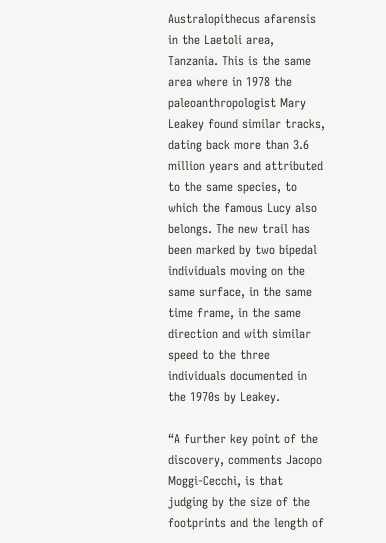Australopithecus afarensis in the Laetoli area, Tanzania. This is the same area where in 1978 the paleoanthropologist Mary Leakey found similar tracks, dating back more than 3.6 million years and attributed to the same species, to which the famous Lucy also belongs. The new trail has been marked by two bipedal individuals moving on the same surface, in the same time frame, in the same direction and with similar speed to the three individuals documented in the 1970s by Leakey.

“A further key point of the discovery, comments Jacopo Moggi-Cecchi, is that judging by the size of the footprints and the length of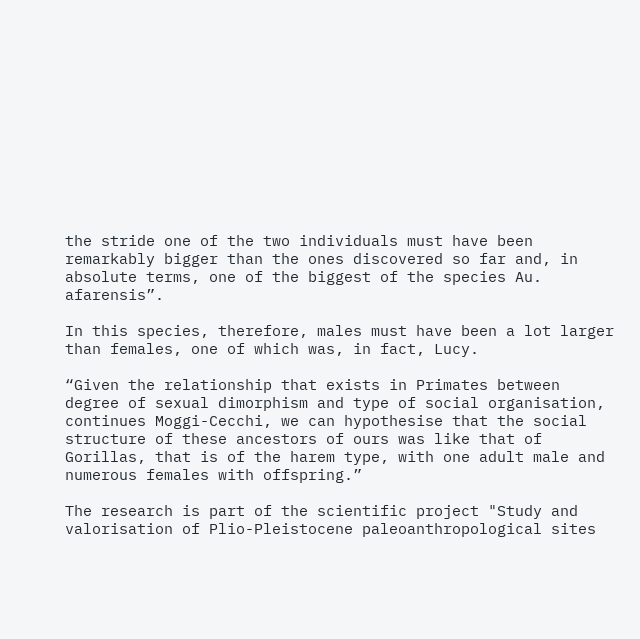the stride one of the two individuals must have been remarkably bigger than the ones discovered so far and, in absolute terms, one of the biggest of the species Au. afarensis”.

In this species, therefore, males must have been a lot larger than females, one of which was, in fact, Lucy.

“Given the relationship that exists in Primates between degree of sexual dimorphism and type of social organisation, continues Moggi-Cecchi, we can hypothesise that the social structure of these ancestors of ours was like that of Gorillas, that is of the harem type, with one adult male and numerous females with offspring.”

The research is part of the scientific project "Study and valorisation of Plio-Pleistocene paleoanthropological sites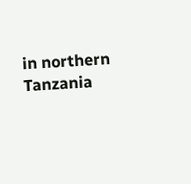in northern Tanzania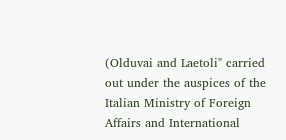(Olduvai and Laetoli" carried out under the auspices of the Italian Ministry of Foreign Affairs and International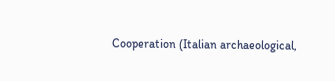Cooperation (Italian archaeological,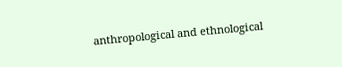anthropological and ethnological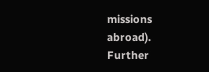missions abroad). Further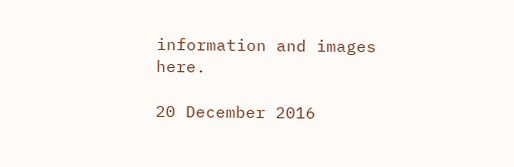information and images here.

20 December 2016